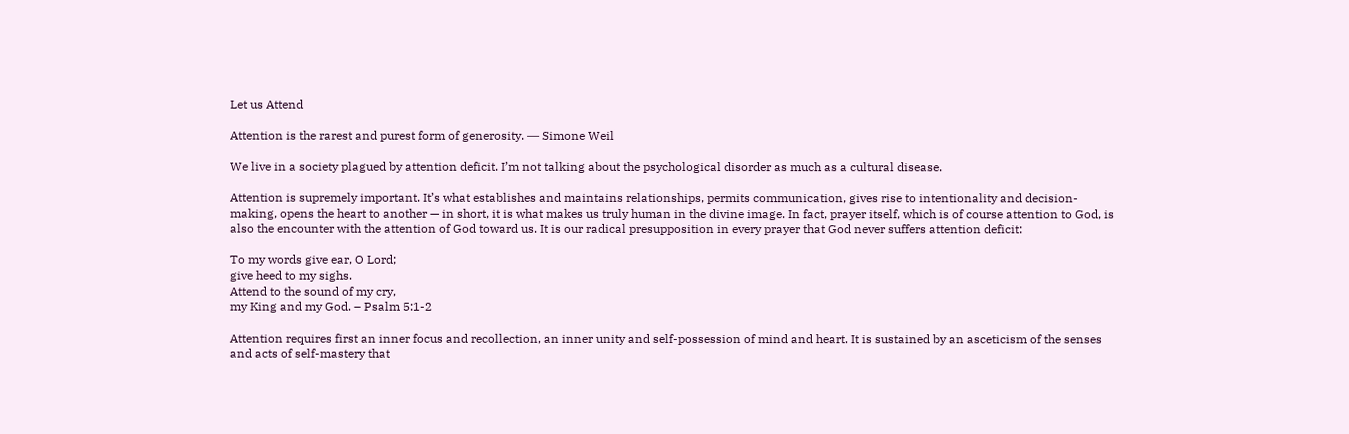Let us Attend

Attention is the rarest and purest form of generosity. ― Simone Weil

We live in a society plagued by attention deficit. I’m not talking about the psychological disorder as much as a cultural disease.

Attention is supremely important. It’s what establishes and maintains relationships, permits communication, gives rise to intentionality and decision-making, opens the heart to another — in short, it is what makes us truly human in the divine image. In fact, prayer itself, which is of course attention to God, is also the encounter with the attention of God toward us. It is our radical presupposition in every prayer that God never suffers attention deficit:

To my words give ear, O Lord;
give heed to my sighs.
Attend to the sound of my cry,
my King and my God. – Psalm 5:1-2

Attention requires first an inner focus and recollection, an inner unity and self-possession of mind and heart. It is sustained by an asceticism of the senses and acts of self-mastery that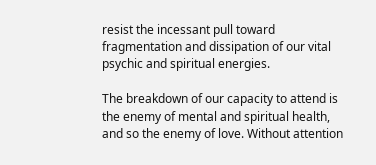resist the incessant pull toward fragmentation and dissipation of our vital psychic and spiritual energies.

The breakdown of our capacity to attend is the enemy of mental and spiritual health, and so the enemy of love. Without attention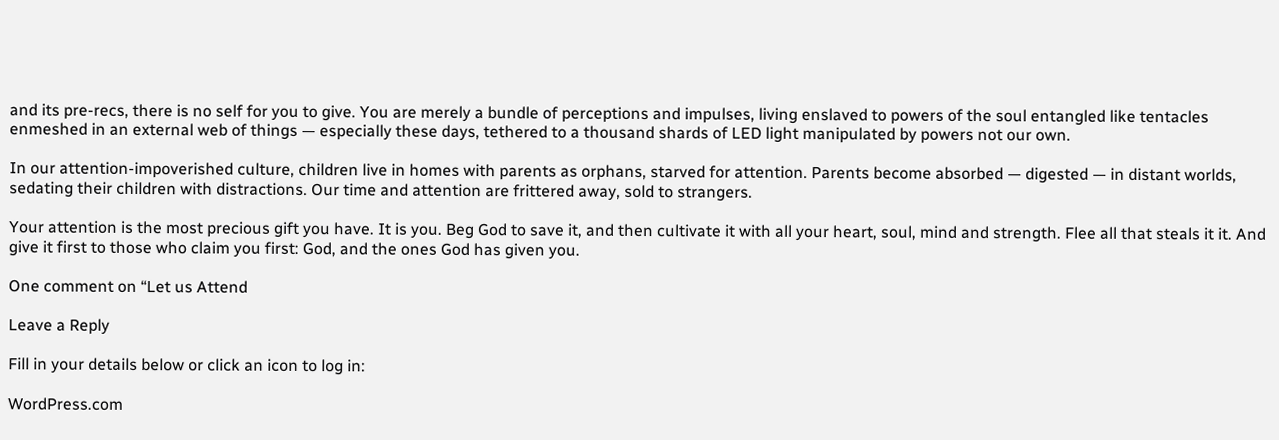and its pre-recs, there is no self for you to give. You are merely a bundle of perceptions and impulses, living enslaved to powers of the soul entangled like tentacles enmeshed in an external web of things — especially these days, tethered to a thousand shards of LED light manipulated by powers not our own.

In our attention-impoverished culture, children live in homes with parents as orphans, starved for attention. Parents become absorbed — digested — in distant worlds, sedating their children with distractions. Our time and attention are frittered away, sold to strangers.

Your attention is the most precious gift you have. It is you. Beg God to save it, and then cultivate it with all your heart, soul, mind and strength. Flee all that steals it it. And give it first to those who claim you first: God, and the ones God has given you.

One comment on “Let us Attend

Leave a Reply

Fill in your details below or click an icon to log in:

WordPress.com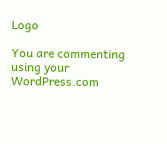Logo

You are commenting using your WordPress.com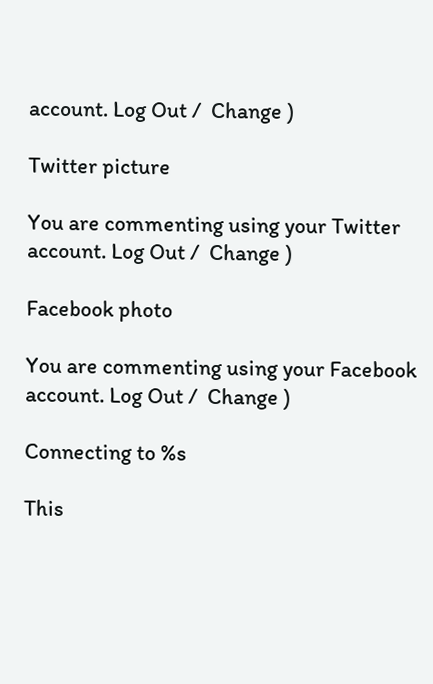account. Log Out /  Change )

Twitter picture

You are commenting using your Twitter account. Log Out /  Change )

Facebook photo

You are commenting using your Facebook account. Log Out /  Change )

Connecting to %s

This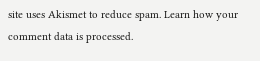site uses Akismet to reduce spam. Learn how your comment data is processed.